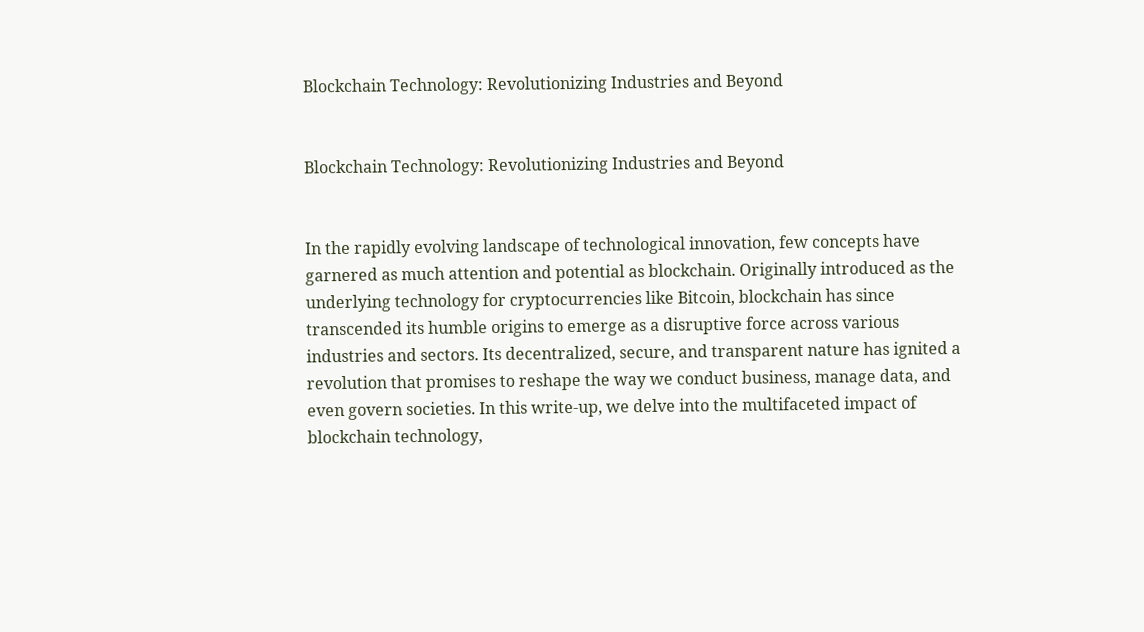Blockchain Technology: Revolutionizing Industries and Beyond


Blockchain Technology: Revolutionizing Industries and Beyond


In the rapidly evolving landscape of technological innovation, few concepts have garnered as much attention and potential as blockchain. Originally introduced as the underlying technology for cryptocurrencies like Bitcoin, blockchain has since transcended its humble origins to emerge as a disruptive force across various industries and sectors. Its decentralized, secure, and transparent nature has ignited a revolution that promises to reshape the way we conduct business, manage data, and even govern societies. In this write-up, we delve into the multifaceted impact of blockchain technology,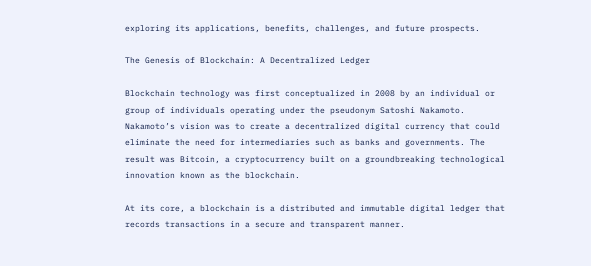exploring its applications, benefits, challenges, and future prospects.

The Genesis of Blockchain: A Decentralized Ledger

Blockchain technology was first conceptualized in 2008 by an individual or group of individuals operating under the pseudonym Satoshi Nakamoto. Nakamoto’s vision was to create a decentralized digital currency that could eliminate the need for intermediaries such as banks and governments. The result was Bitcoin, a cryptocurrency built on a groundbreaking technological innovation known as the blockchain.

At its core, a blockchain is a distributed and immutable digital ledger that records transactions in a secure and transparent manner.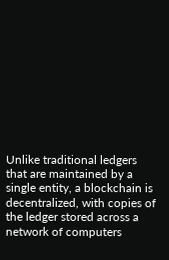Unlike traditional ledgers that are maintained by a single entity, a blockchain is decentralized, with copies of the ledger stored across a network of computers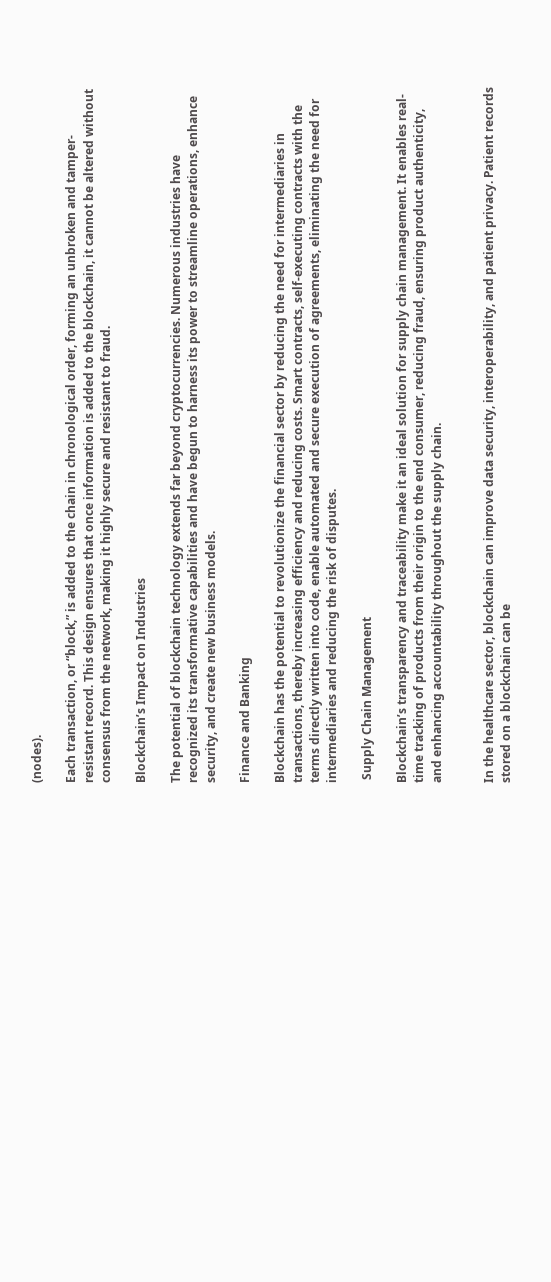(nodes).

Each transaction, or “block,” is added to the chain in chronological order, forming an unbroken and tamper-resistant record. This design ensures that once information is added to the blockchain, it cannot be altered without consensus from the network, making it highly secure and resistant to fraud.

Blockchain’s Impact on Industries

The potential of blockchain technology extends far beyond cryptocurrencies. Numerous industries have recognized its transformative capabilities and have begun to harness its power to streamline operations, enhance security, and create new business models.

Finance and Banking

Blockchain has the potential to revolutionize the financial sector by reducing the need for intermediaries in transactions, thereby increasing efficiency and reducing costs. Smart contracts, self-executing contracts with the terms directly written into code, enable automated and secure execution of agreements, eliminating the need for intermediaries and reducing the risk of disputes.

 Supply Chain Management

Blockchain’s transparency and traceability make it an ideal solution for supply chain management. It enables real-time tracking of products from their origin to the end consumer, reducing fraud, ensuring product authenticity, and enhancing accountability throughout the supply chain.


In the healthcare sector, blockchain can improve data security, interoperability, and patient privacy. Patient records stored on a blockchain can be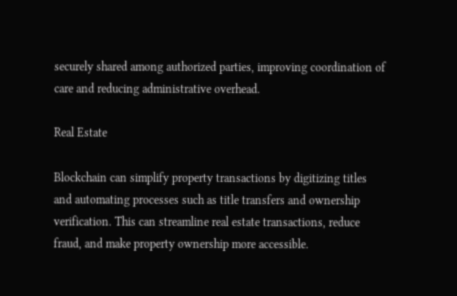securely shared among authorized parties, improving coordination of care and reducing administrative overhead.

Real Estate

Blockchain can simplify property transactions by digitizing titles and automating processes such as title transfers and ownership verification. This can streamline real estate transactions, reduce fraud, and make property ownership more accessible.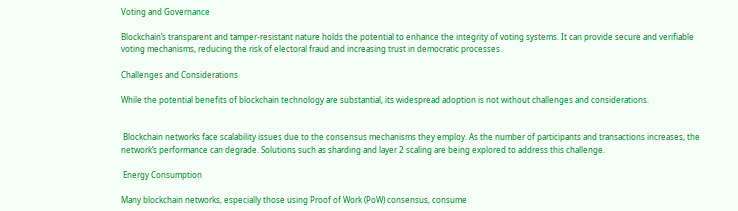Voting and Governance

Blockchain’s transparent and tamper-resistant nature holds the potential to enhance the integrity of voting systems. It can provide secure and verifiable voting mechanisms, reducing the risk of electoral fraud and increasing trust in democratic processes.

Challenges and Considerations

While the potential benefits of blockchain technology are substantial, its widespread adoption is not without challenges and considerations.


 Blockchain networks face scalability issues due to the consensus mechanisms they employ. As the number of participants and transactions increases, the network’s performance can degrade. Solutions such as sharding and layer 2 scaling are being explored to address this challenge.

 Energy Consumption

Many blockchain networks, especially those using Proof of Work (PoW) consensus, consume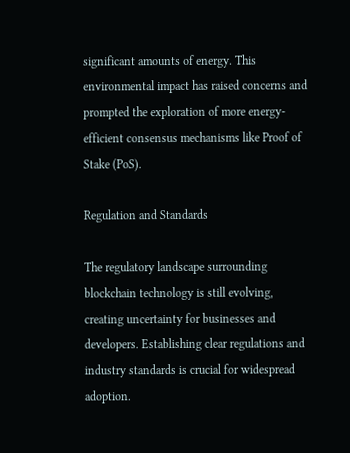significant amounts of energy. This environmental impact has raised concerns and prompted the exploration of more energy-efficient consensus mechanisms like Proof of Stake (PoS).

Regulation and Standards

The regulatory landscape surrounding blockchain technology is still evolving, creating uncertainty for businesses and developers. Establishing clear regulations and industry standards is crucial for widespread adoption.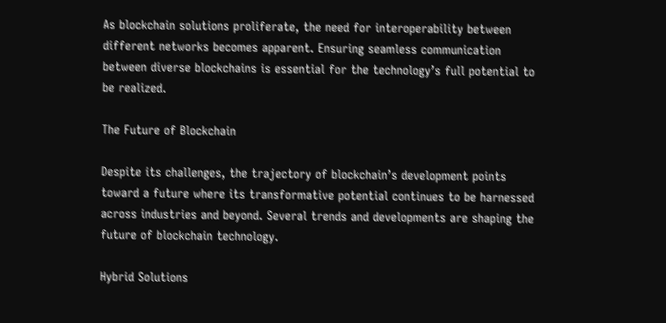As blockchain solutions proliferate, the need for interoperability between different networks becomes apparent. Ensuring seamless communication between diverse blockchains is essential for the technology’s full potential to be realized.

The Future of Blockchain

Despite its challenges, the trajectory of blockchain’s development points toward a future where its transformative potential continues to be harnessed across industries and beyond. Several trends and developments are shaping the future of blockchain technology.

Hybrid Solutions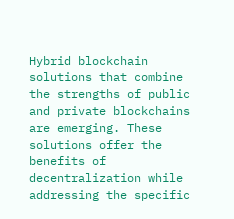Hybrid blockchain solutions that combine the strengths of public and private blockchains are emerging. These solutions offer the benefits of decentralization while addressing the specific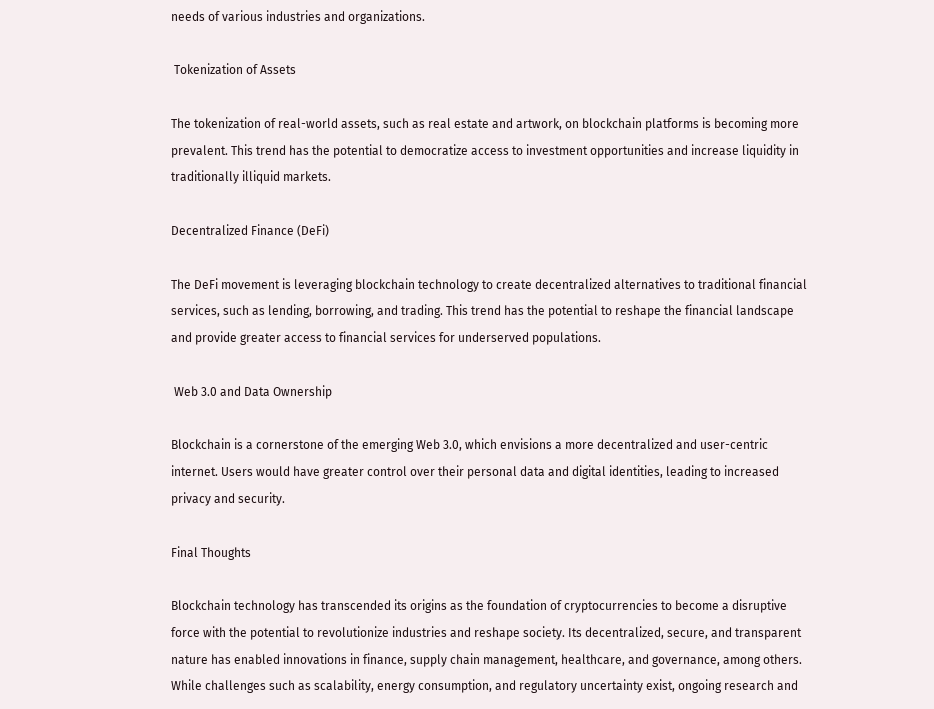needs of various industries and organizations.

 Tokenization of Assets

The tokenization of real-world assets, such as real estate and artwork, on blockchain platforms is becoming more prevalent. This trend has the potential to democratize access to investment opportunities and increase liquidity in traditionally illiquid markets.

Decentralized Finance (DeFi)

The DeFi movement is leveraging blockchain technology to create decentralized alternatives to traditional financial services, such as lending, borrowing, and trading. This trend has the potential to reshape the financial landscape and provide greater access to financial services for underserved populations.

 Web 3.0 and Data Ownership

Blockchain is a cornerstone of the emerging Web 3.0, which envisions a more decentralized and user-centric internet. Users would have greater control over their personal data and digital identities, leading to increased privacy and security.

Final Thoughts

Blockchain technology has transcended its origins as the foundation of cryptocurrencies to become a disruptive force with the potential to revolutionize industries and reshape society. Its decentralized, secure, and transparent nature has enabled innovations in finance, supply chain management, healthcare, and governance, among others. While challenges such as scalability, energy consumption, and regulatory uncertainty exist, ongoing research and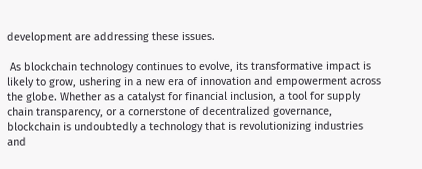development are addressing these issues.

 As blockchain technology continues to evolve, its transformative impact is likely to grow, ushering in a new era of innovation and empowerment across the globe. Whether as a catalyst for financial inclusion, a tool for supply chain transparency, or a cornerstone of decentralized governance, blockchain is undoubtedly a technology that is revolutionizing industries and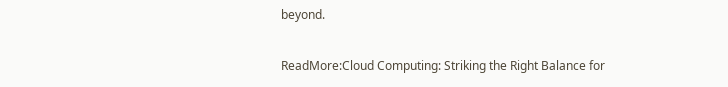beyond.

ReadMore:Cloud Computing: Striking the Right Balance for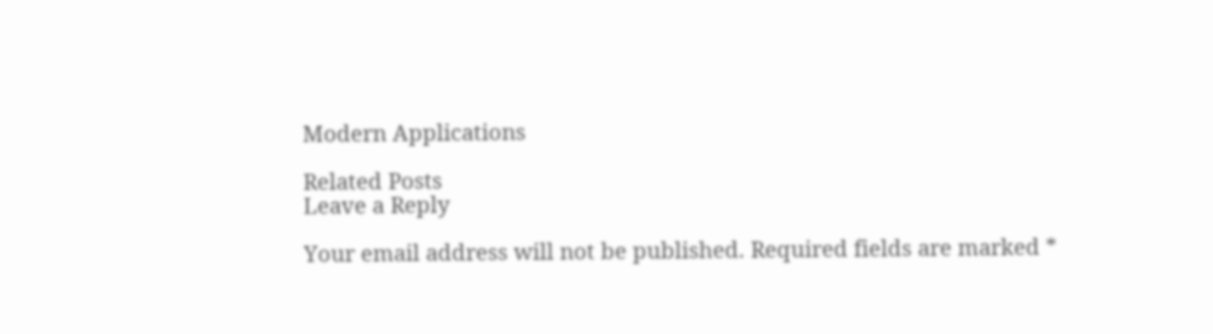Modern Applications

Related Posts
Leave a Reply

Your email address will not be published. Required fields are marked *